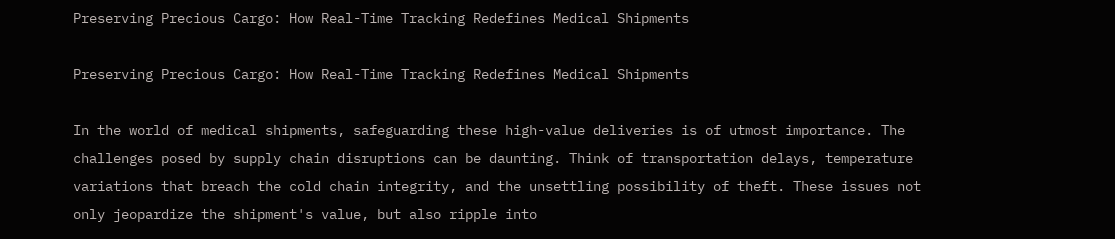Preserving Precious Cargo: How Real-Time Tracking Redefines Medical Shipments

Preserving Precious Cargo: How Real-Time Tracking Redefines Medical Shipments

In the world of medical shipments, safeguarding these high-value deliveries is of utmost importance. The challenges posed by supply chain disruptions can be daunting. Think of transportation delays, temperature variations that breach the cold chain integrity, and the unsettling possibility of theft. These issues not only jeopardize the shipment's value, but also ripple into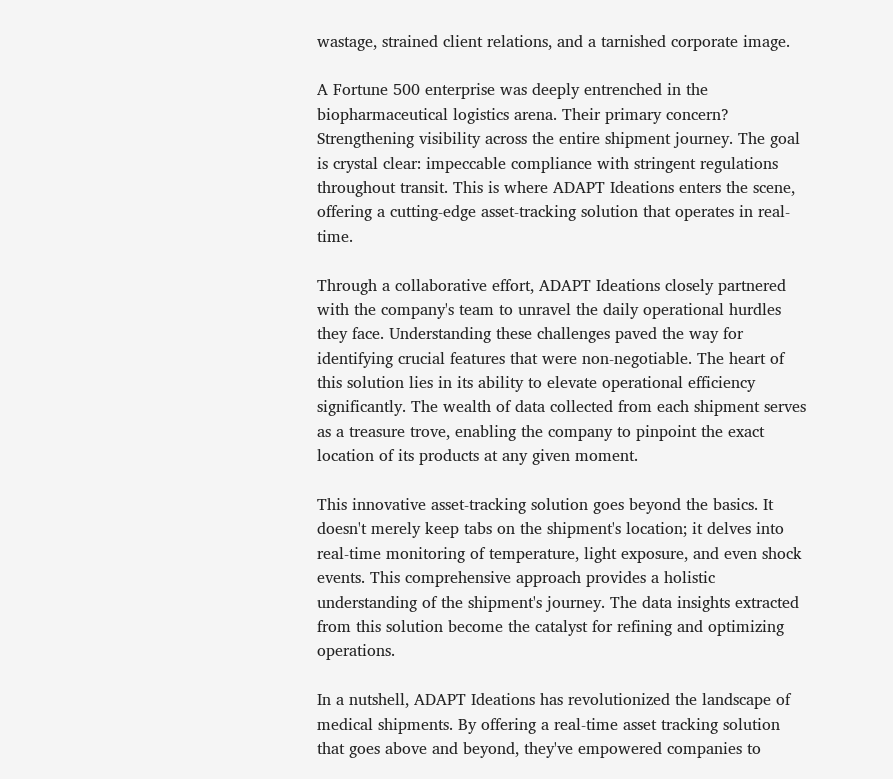wastage, strained client relations, and a tarnished corporate image.

A Fortune 500 enterprise was deeply entrenched in the biopharmaceutical logistics arena. Their primary concern? Strengthening visibility across the entire shipment journey. The goal is crystal clear: impeccable compliance with stringent regulations throughout transit. This is where ADAPT Ideations enters the scene, offering a cutting-edge asset-tracking solution that operates in real-time.

Through a collaborative effort, ADAPT Ideations closely partnered with the company's team to unravel the daily operational hurdles they face. Understanding these challenges paved the way for identifying crucial features that were non-negotiable. The heart of this solution lies in its ability to elevate operational efficiency significantly. The wealth of data collected from each shipment serves as a treasure trove, enabling the company to pinpoint the exact location of its products at any given moment.

This innovative asset-tracking solution goes beyond the basics. It doesn't merely keep tabs on the shipment's location; it delves into real-time monitoring of temperature, light exposure, and even shock events. This comprehensive approach provides a holistic understanding of the shipment's journey. The data insights extracted from this solution become the catalyst for refining and optimizing operations.

In a nutshell, ADAPT Ideations has revolutionized the landscape of medical shipments. By offering a real-time asset tracking solution that goes above and beyond, they've empowered companies to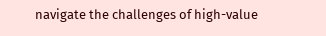navigate the challenges of high-value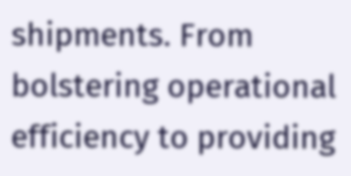shipments. From bolstering operational efficiency to providing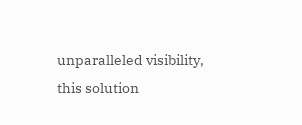unparalleled visibility, this solution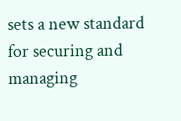sets a new standard for securing and managing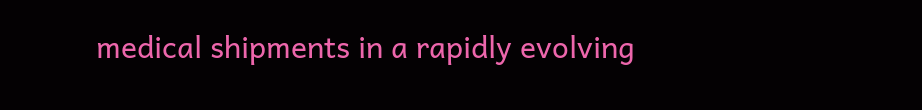medical shipments in a rapidly evolving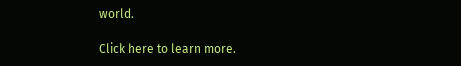world.

Click here to learn more.